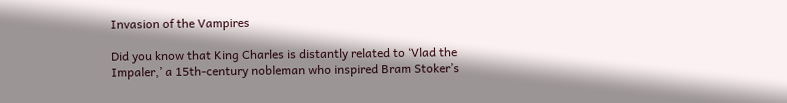Invasion of the Vampires

Did you know that King Charles is distantly related to ‘Vlad the Impaler,’ a 15th-century nobleman who inspired Bram Stoker’s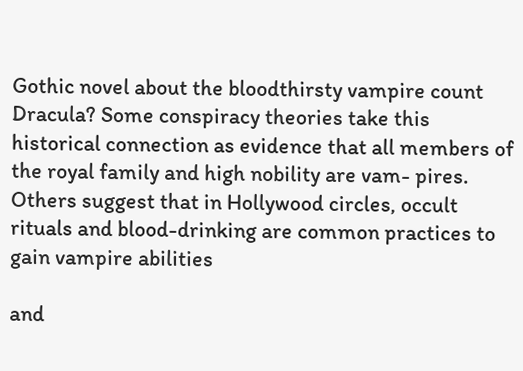Gothic novel about the bloodthirsty vampire count Dracula? Some conspiracy theories take this historical connection as evidence that all members of the royal family and high nobility are vam- pires. Others suggest that in Hollywood circles, occult rituals and blood-drinking are common practices to gain vampire abilities

and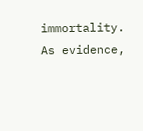immortality. As evidence,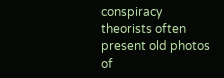conspiracy theorists often present old photos of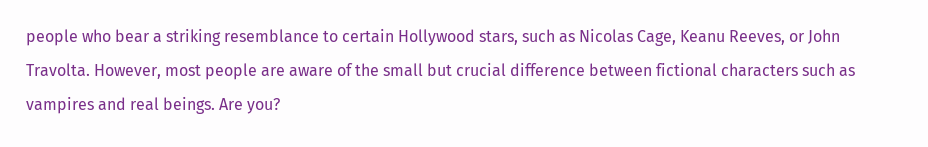people who bear a striking resemblance to certain Hollywood stars, such as Nicolas Cage, Keanu Reeves, or John Travolta. However, most people are aware of the small but crucial difference between fictional characters such as vampires and real beings. Are you?